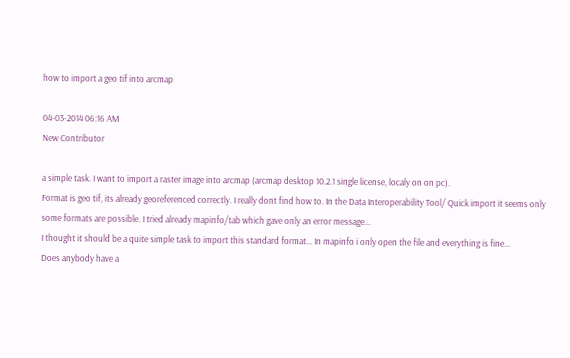how to import a geo tif into arcmap

04-03-2014 06:16 AM
New Contributor

a simple task. I want to import a raster image into arcmap (arcmap desktop 10.2.1 single license, localy on on pc).
Format is geo tif, its already georeferenced correctly. I really dont find how to. In the Data Interoperability Tool/ Quick import it seems only some formats are possible. I tried already mapinfo/tab which gave only an error message...
I thought it should be a quite simple task to import this standard format... In mapinfo i only open the file and everything is fine...
Does anybody have a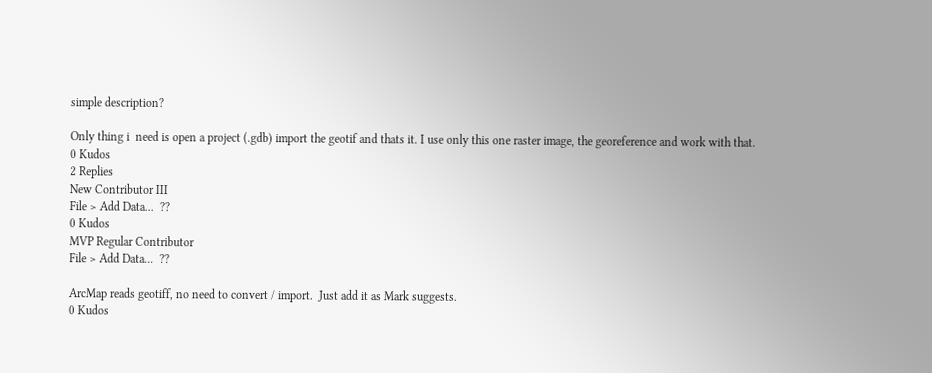simple description?

Only thing i  need is open a project (.gdb) import the geotif and thats it. I use only this one raster image, the georeference and work with that.
0 Kudos
2 Replies
New Contributor III
File > Add Data...  ??
0 Kudos
MVP Regular Contributor
File > Add Data...  ??

ArcMap reads geotiff, no need to convert / import.  Just add it as Mark suggests.
0 Kudos